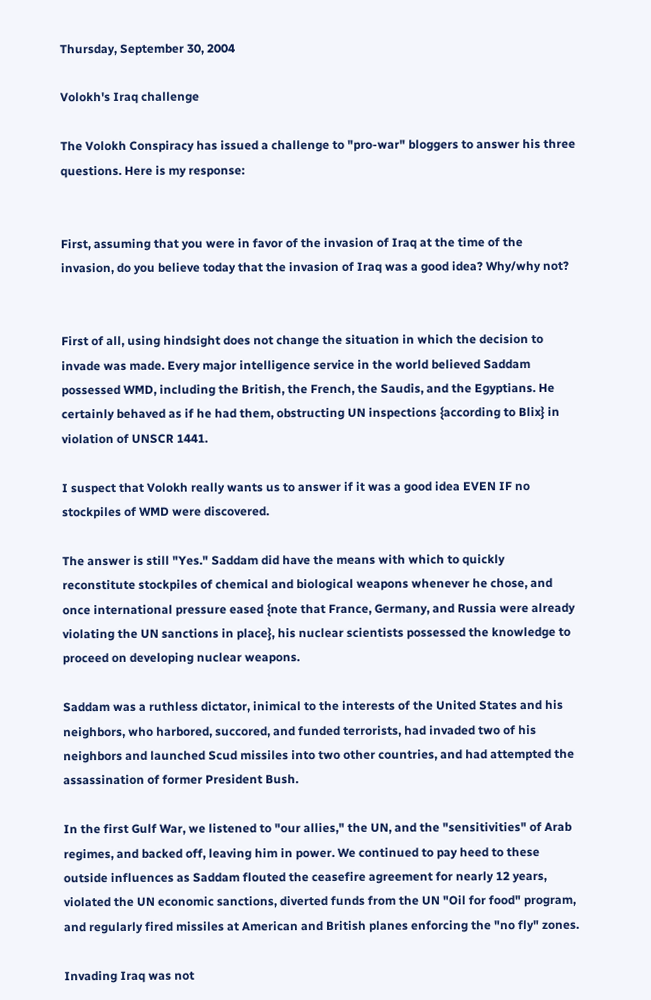Thursday, September 30, 2004

Volokh's Iraq challenge

The Volokh Conspiracy has issued a challenge to "pro-war" bloggers to answer his three questions. Here is my response:


First, assuming that you were in favor of the invasion of Iraq at the time of the invasion, do you believe today that the invasion of Iraq was a good idea? Why/why not?


First of all, using hindsight does not change the situation in which the decision to invade was made. Every major intelligence service in the world believed Saddam possessed WMD, including the British, the French, the Saudis, and the Egyptians. He certainly behaved as if he had them, obstructing UN inspections {according to Blix} in violation of UNSCR 1441.

I suspect that Volokh really wants us to answer if it was a good idea EVEN IF no stockpiles of WMD were discovered.

The answer is still "Yes." Saddam did have the means with which to quickly reconstitute stockpiles of chemical and biological weapons whenever he chose, and once international pressure eased {note that France, Germany, and Russia were already violating the UN sanctions in place}, his nuclear scientists possessed the knowledge to proceed on developing nuclear weapons.

Saddam was a ruthless dictator, inimical to the interests of the United States and his neighbors, who harbored, succored, and funded terrorists, had invaded two of his neighbors and launched Scud missiles into two other countries, and had attempted the assassination of former President Bush.

In the first Gulf War, we listened to "our allies," the UN, and the "sensitivities" of Arab regimes, and backed off, leaving him in power. We continued to pay heed to these outside influences as Saddam flouted the ceasefire agreement for nearly 12 years, violated the UN economic sanctions, diverted funds from the UN "Oil for food" program, and regularly fired missiles at American and British planes enforcing the "no fly" zones.

Invading Iraq was not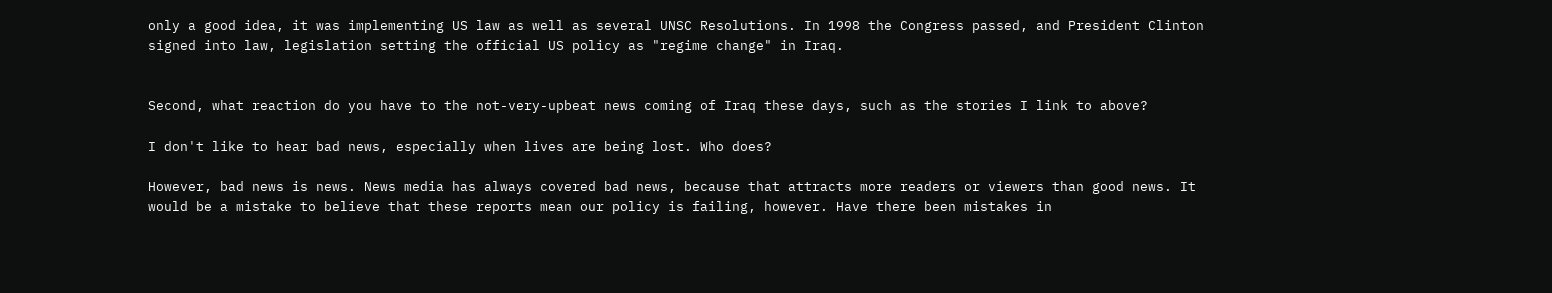only a good idea, it was implementing US law as well as several UNSC Resolutions. In 1998 the Congress passed, and President Clinton signed into law, legislation setting the official US policy as "regime change" in Iraq.


Second, what reaction do you have to the not-very-upbeat news coming of Iraq these days, such as the stories I link to above?

I don't like to hear bad news, especially when lives are being lost. Who does?

However, bad news is news. News media has always covered bad news, because that attracts more readers or viewers than good news. It would be a mistake to believe that these reports mean our policy is failing, however. Have there been mistakes in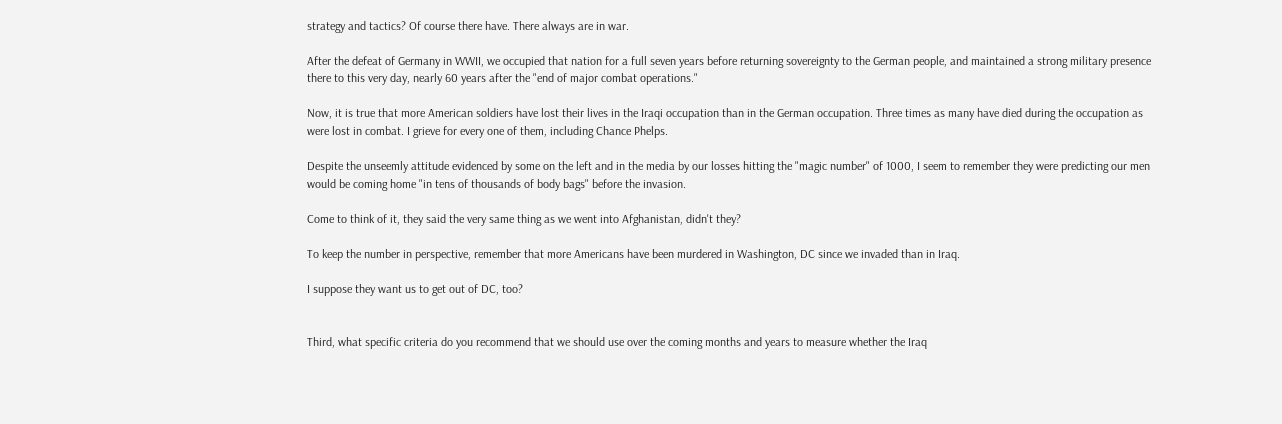strategy and tactics? Of course there have. There always are in war.

After the defeat of Germany in WWII, we occupied that nation for a full seven years before returning sovereignty to the German people, and maintained a strong military presence there to this very day, nearly 60 years after the "end of major combat operations."

Now, it is true that more American soldiers have lost their lives in the Iraqi occupation than in the German occupation. Three times as many have died during the occupation as were lost in combat. I grieve for every one of them, including Chance Phelps.

Despite the unseemly attitude evidenced by some on the left and in the media by our losses hitting the "magic number" of 1000, I seem to remember they were predicting our men would be coming home "in tens of thousands of body bags" before the invasion.

Come to think of it, they said the very same thing as we went into Afghanistan, didn't they?

To keep the number in perspective, remember that more Americans have been murdered in Washington, DC since we invaded than in Iraq.

I suppose they want us to get out of DC, too?


Third, what specific criteria do you recommend that we should use over the coming months and years to measure whether the Iraq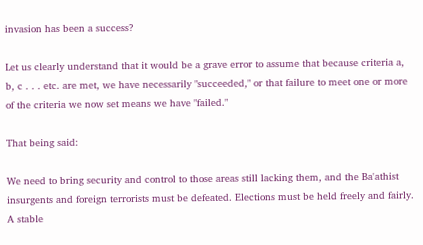invasion has been a success?

Let us clearly understand that it would be a grave error to assume that because criteria a, b, c . . . etc. are met, we have necessarily "succeeded," or that failure to meet one or more of the criteria we now set means we have "failed."

That being said:

We need to bring security and control to those areas still lacking them, and the Ba'athist insurgents and foreign terrorists must be defeated. Elections must be held freely and fairly. A stable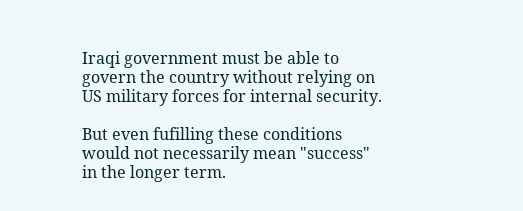Iraqi government must be able to govern the country without relying on US military forces for internal security.

But even fufilling these conditions would not necessarily mean "success" in the longer term.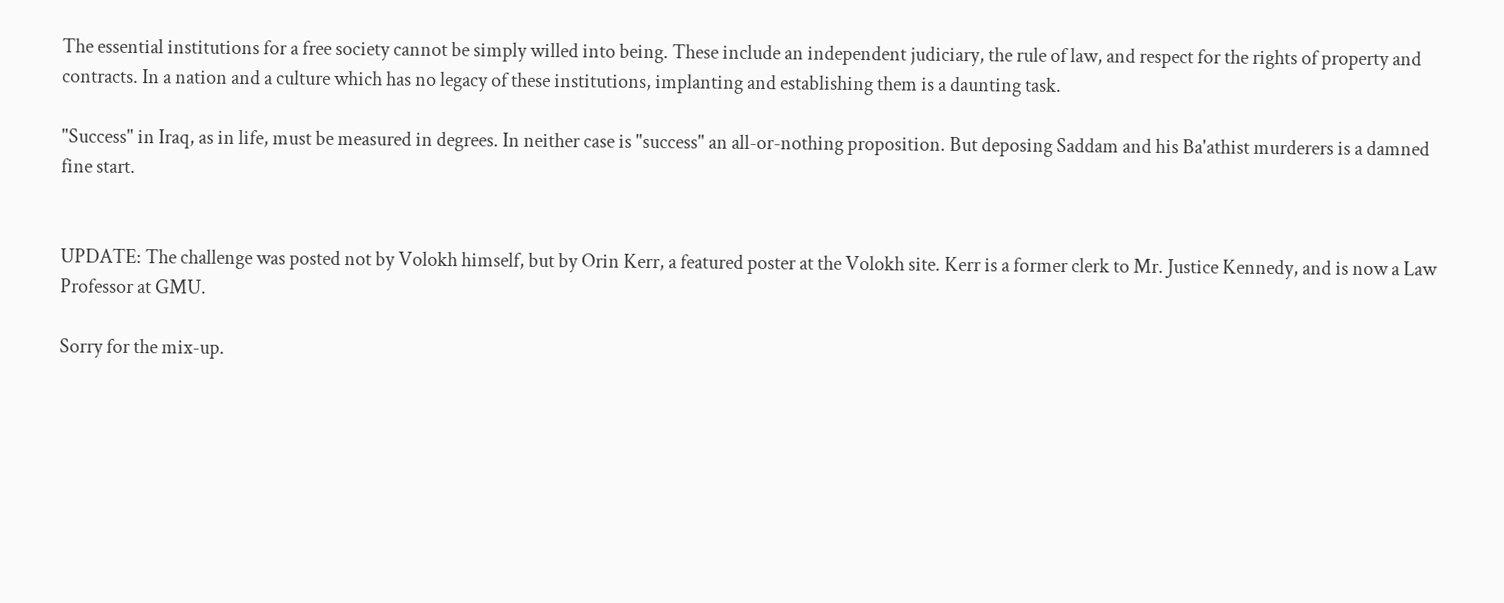The essential institutions for a free society cannot be simply willed into being. These include an independent judiciary, the rule of law, and respect for the rights of property and contracts. In a nation and a culture which has no legacy of these institutions, implanting and establishing them is a daunting task.

"Success" in Iraq, as in life, must be measured in degrees. In neither case is "success" an all-or-nothing proposition. But deposing Saddam and his Ba'athist murderers is a damned fine start.


UPDATE: The challenge was posted not by Volokh himself, but by Orin Kerr, a featured poster at the Volokh site. Kerr is a former clerk to Mr. Justice Kennedy, and is now a Law Professor at GMU.

Sorry for the mix-up.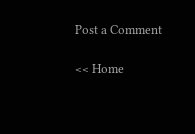Post a Comment

<< Home